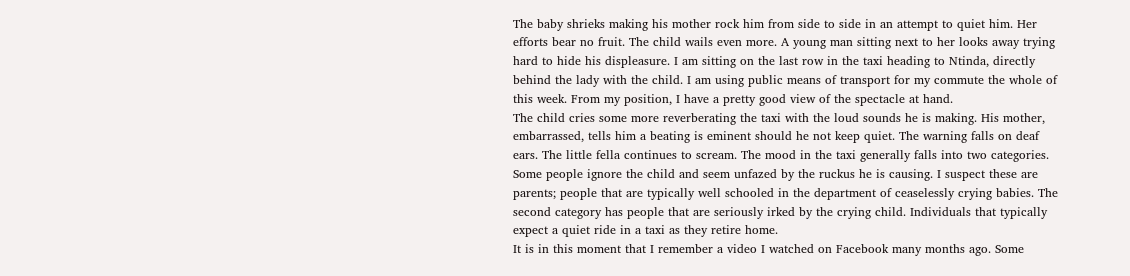The baby shrieks making his mother rock him from side to side in an attempt to quiet him. Her efforts bear no fruit. The child wails even more. A young man sitting next to her looks away trying hard to hide his displeasure. I am sitting on the last row in the taxi heading to Ntinda, directly behind the lady with the child. I am using public means of transport for my commute the whole of this week. From my position, I have a pretty good view of the spectacle at hand.
The child cries some more reverberating the taxi with the loud sounds he is making. His mother, embarrassed, tells him a beating is eminent should he not keep quiet. The warning falls on deaf ears. The little fella continues to scream. The mood in the taxi generally falls into two categories. Some people ignore the child and seem unfazed by the ruckus he is causing. I suspect these are parents; people that are typically well schooled in the department of ceaselessly crying babies. The second category has people that are seriously irked by the crying child. Individuals that typically expect a quiet ride in a taxi as they retire home.
It is in this moment that I remember a video I watched on Facebook many months ago. Some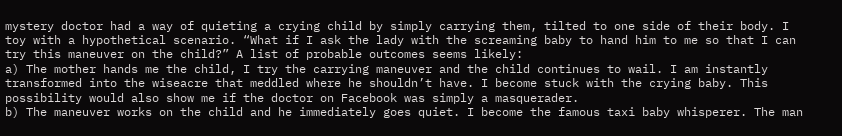mystery doctor had a way of quieting a crying child by simply carrying them, tilted to one side of their body. I toy with a hypothetical scenario. “What if I ask the lady with the screaming baby to hand him to me so that I can try this maneuver on the child?” A list of probable outcomes seems likely:
a) The mother hands me the child, I try the carrying maneuver and the child continues to wail. I am instantly transformed into the wiseacre that meddled where he shouldn’t have. I become stuck with the crying baby. This possibility would also show me if the doctor on Facebook was simply a masquerader.
b) The maneuver works on the child and he immediately goes quiet. I become the famous taxi baby whisperer. The man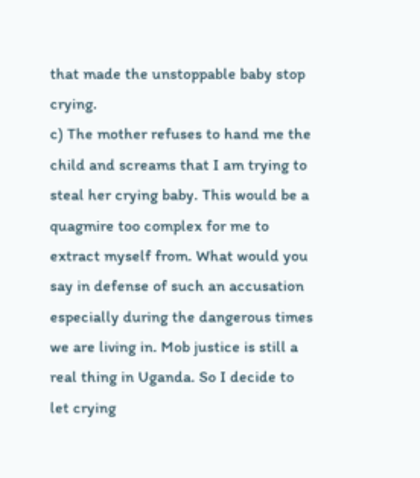that made the unstoppable baby stop crying.
c) The mother refuses to hand me the child and screams that I am trying to steal her crying baby. This would be a quagmire too complex for me to extract myself from. What would you say in defense of such an accusation especially during the dangerous times we are living in. Mob justice is still a real thing in Uganda. So I decide to let crying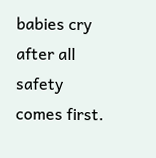babies cry after all safety comes first.